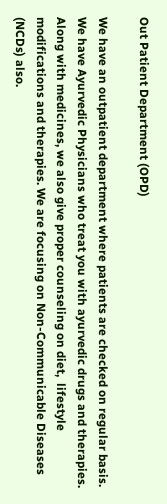Out Patient Department (OPD)

We have an outpatient department where patients are checked on regular basis. We have Ayurvedic Physicians who treat you with ayurvedic drugs and therapies. Along with medicines, we also give proper counseling on diet,  lifestyle modifications and therapies. We are focusing on Non-Communicable Diseases (NCDs) also.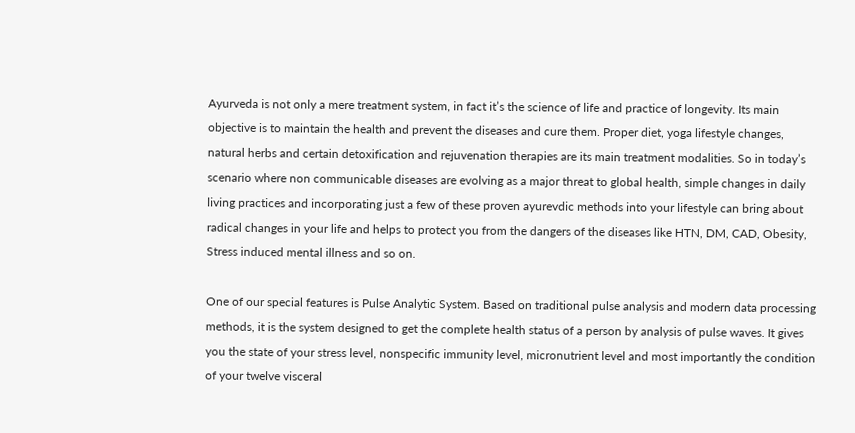Ayurveda is not only a mere treatment system, in fact it’s the science of life and practice of longevity. Its main objective is to maintain the health and prevent the diseases and cure them. Proper diet, yoga lifestyle changes, natural herbs and certain detoxification and rejuvenation therapies are its main treatment modalities. So in today’s scenario where non communicable diseases are evolving as a major threat to global health, simple changes in daily living practices and incorporating just a few of these proven ayurevdic methods into your lifestyle can bring about radical changes in your life and helps to protect you from the dangers of the diseases like HTN, DM, CAD, Obesity, Stress induced mental illness and so on.

One of our special features is Pulse Analytic System. Based on traditional pulse analysis and modern data processing methods, it is the system designed to get the complete health status of a person by analysis of pulse waves. It gives you the state of your stress level, nonspecific immunity level, micronutrient level and most importantly the condition of your twelve visceral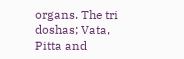organs. The tri doshas; Vata, Pitta and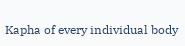Kapha of every individual body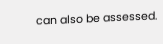can also be assessed.